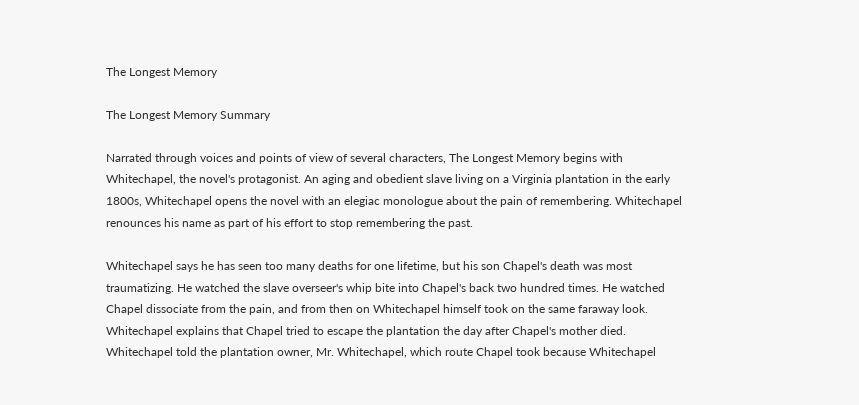The Longest Memory

The Longest Memory Summary

Narrated through voices and points of view of several characters, The Longest Memory begins with Whitechapel, the novel's protagonist. An aging and obedient slave living on a Virginia plantation in the early 1800s, Whitechapel opens the novel with an elegiac monologue about the pain of remembering. Whitechapel renounces his name as part of his effort to stop remembering the past.

Whitechapel says he has seen too many deaths for one lifetime, but his son Chapel's death was most traumatizing. He watched the slave overseer's whip bite into Chapel's back two hundred times. He watched Chapel dissociate from the pain, and from then on Whitechapel himself took on the same faraway look. Whitechapel explains that Chapel tried to escape the plantation the day after Chapel's mother died. Whitechapel told the plantation owner, Mr. Whitechapel, which route Chapel took because Whitechapel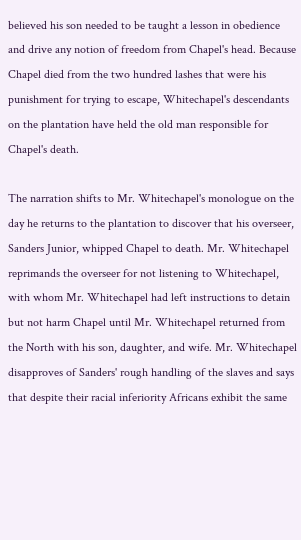believed his son needed to be taught a lesson in obedience and drive any notion of freedom from Chapel's head. Because Chapel died from the two hundred lashes that were his punishment for trying to escape, Whitechapel's descendants on the plantation have held the old man responsible for Chapel's death.

The narration shifts to Mr. Whitechapel's monologue on the day he returns to the plantation to discover that his overseer, Sanders Junior, whipped Chapel to death. Mr. Whitechapel reprimands the overseer for not listening to Whitechapel, with whom Mr. Whitechapel had left instructions to detain but not harm Chapel until Mr. Whitechapel returned from the North with his son, daughter, and wife. Mr. Whitechapel disapproves of Sanders' rough handling of the slaves and says that despite their racial inferiority Africans exhibit the same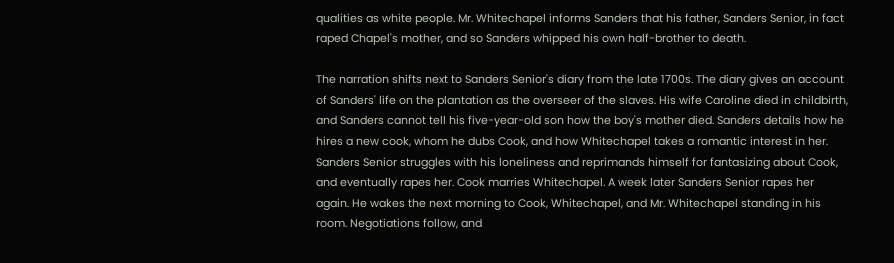qualities as white people. Mr. Whitechapel informs Sanders that his father, Sanders Senior, in fact raped Chapel's mother, and so Sanders whipped his own half-brother to death.

The narration shifts next to Sanders Senior's diary from the late 1700s. The diary gives an account of Sanders' life on the plantation as the overseer of the slaves. His wife Caroline died in childbirth, and Sanders cannot tell his five-year-old son how the boy's mother died. Sanders details how he hires a new cook, whom he dubs Cook, and how Whitechapel takes a romantic interest in her. Sanders Senior struggles with his loneliness and reprimands himself for fantasizing about Cook, and eventually rapes her. Cook marries Whitechapel. A week later Sanders Senior rapes her again. He wakes the next morning to Cook, Whitechapel, and Mr. Whitechapel standing in his room. Negotiations follow, and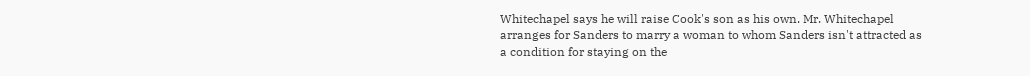Whitechapel says he will raise Cook's son as his own. Mr. Whitechapel arranges for Sanders to marry a woman to whom Sanders isn't attracted as a condition for staying on the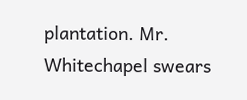plantation. Mr. Whitechapel swears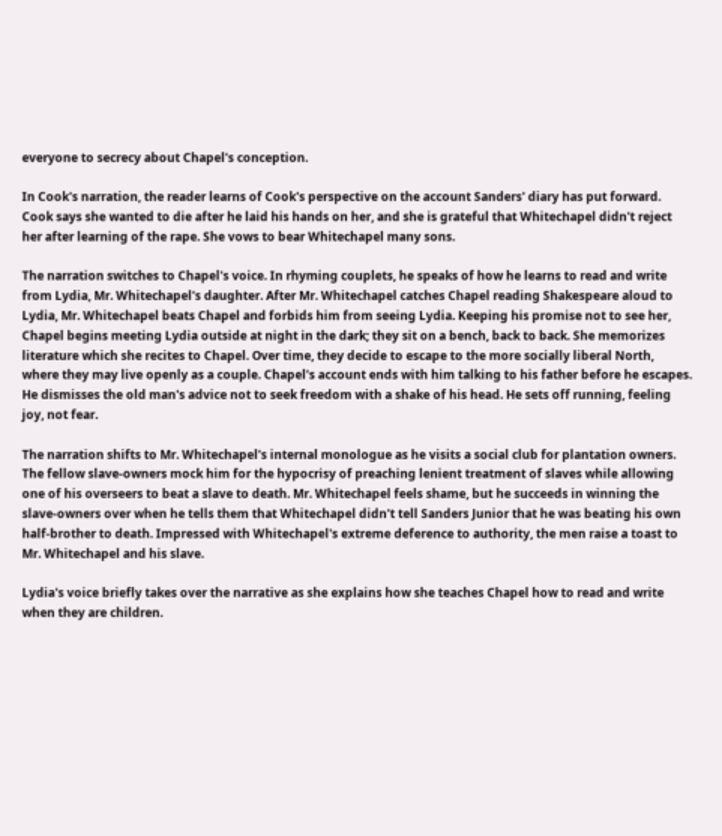everyone to secrecy about Chapel's conception.

In Cook's narration, the reader learns of Cook's perspective on the account Sanders' diary has put forward. Cook says she wanted to die after he laid his hands on her, and she is grateful that Whitechapel didn't reject her after learning of the rape. She vows to bear Whitechapel many sons.

The narration switches to Chapel's voice. In rhyming couplets, he speaks of how he learns to read and write from Lydia, Mr. Whitechapel's daughter. After Mr. Whitechapel catches Chapel reading Shakespeare aloud to Lydia, Mr. Whitechapel beats Chapel and forbids him from seeing Lydia. Keeping his promise not to see her, Chapel begins meeting Lydia outside at night in the dark; they sit on a bench, back to back. She memorizes literature which she recites to Chapel. Over time, they decide to escape to the more socially liberal North, where they may live openly as a couple. Chapel's account ends with him talking to his father before he escapes. He dismisses the old man's advice not to seek freedom with a shake of his head. He sets off running, feeling joy, not fear.

The narration shifts to Mr. Whitechapel's internal monologue as he visits a social club for plantation owners. The fellow slave-owners mock him for the hypocrisy of preaching lenient treatment of slaves while allowing one of his overseers to beat a slave to death. Mr. Whitechapel feels shame, but he succeeds in winning the slave-owners over when he tells them that Whitechapel didn't tell Sanders Junior that he was beating his own half-brother to death. Impressed with Whitechapel's extreme deference to authority, the men raise a toast to Mr. Whitechapel and his slave.

Lydia's voice briefly takes over the narrative as she explains how she teaches Chapel how to read and write when they are children.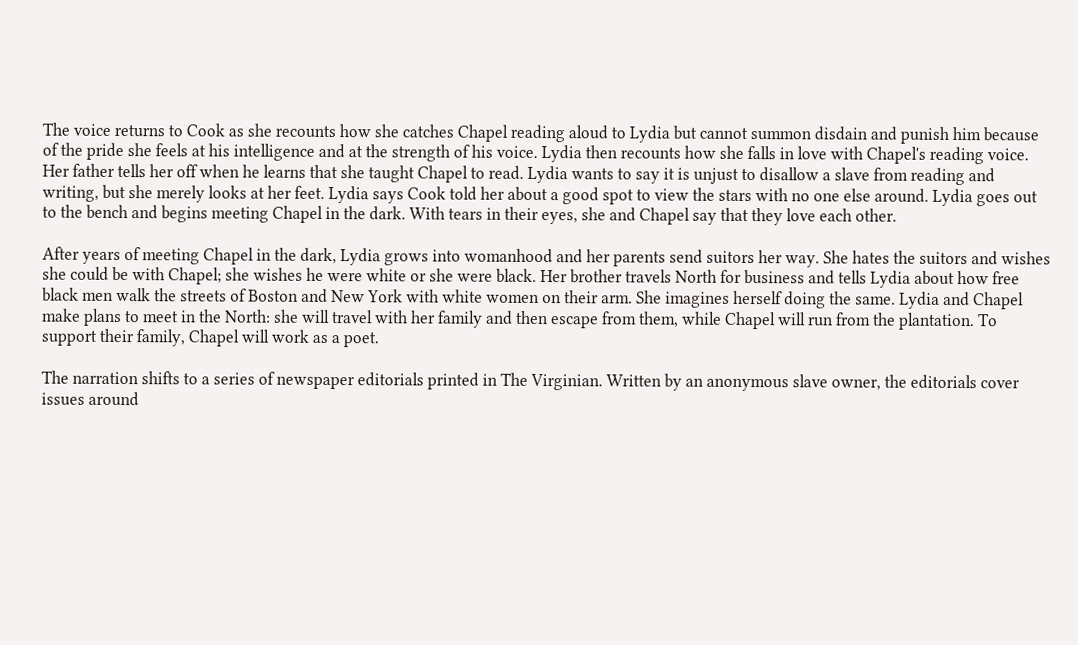The voice returns to Cook as she recounts how she catches Chapel reading aloud to Lydia but cannot summon disdain and punish him because of the pride she feels at his intelligence and at the strength of his voice. Lydia then recounts how she falls in love with Chapel's reading voice. Her father tells her off when he learns that she taught Chapel to read. Lydia wants to say it is unjust to disallow a slave from reading and writing, but she merely looks at her feet. Lydia says Cook told her about a good spot to view the stars with no one else around. Lydia goes out to the bench and begins meeting Chapel in the dark. With tears in their eyes, she and Chapel say that they love each other.

After years of meeting Chapel in the dark, Lydia grows into womanhood and her parents send suitors her way. She hates the suitors and wishes she could be with Chapel; she wishes he were white or she were black. Her brother travels North for business and tells Lydia about how free black men walk the streets of Boston and New York with white women on their arm. She imagines herself doing the same. Lydia and Chapel make plans to meet in the North: she will travel with her family and then escape from them, while Chapel will run from the plantation. To support their family, Chapel will work as a poet.

The narration shifts to a series of newspaper editorials printed in The Virginian. Written by an anonymous slave owner, the editorials cover issues around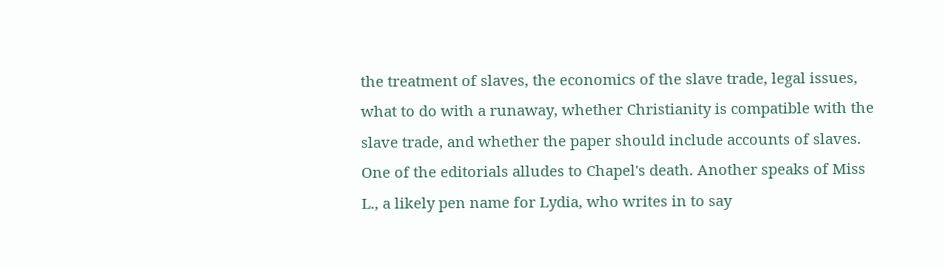the treatment of slaves, the economics of the slave trade, legal issues, what to do with a runaway, whether Christianity is compatible with the slave trade, and whether the paper should include accounts of slaves. One of the editorials alludes to Chapel's death. Another speaks of Miss L., a likely pen name for Lydia, who writes in to say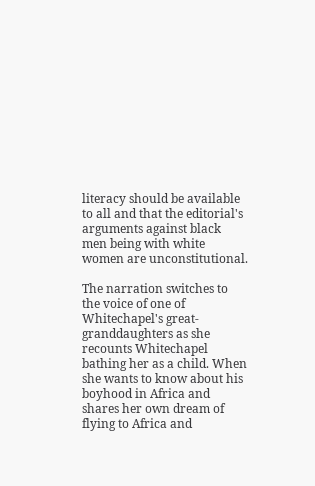literacy should be available to all and that the editorial's arguments against black men being with white women are unconstitutional.

The narration switches to the voice of one of Whitechapel's great-granddaughters as she recounts Whitechapel bathing her as a child. When she wants to know about his boyhood in Africa and shares her own dream of flying to Africa and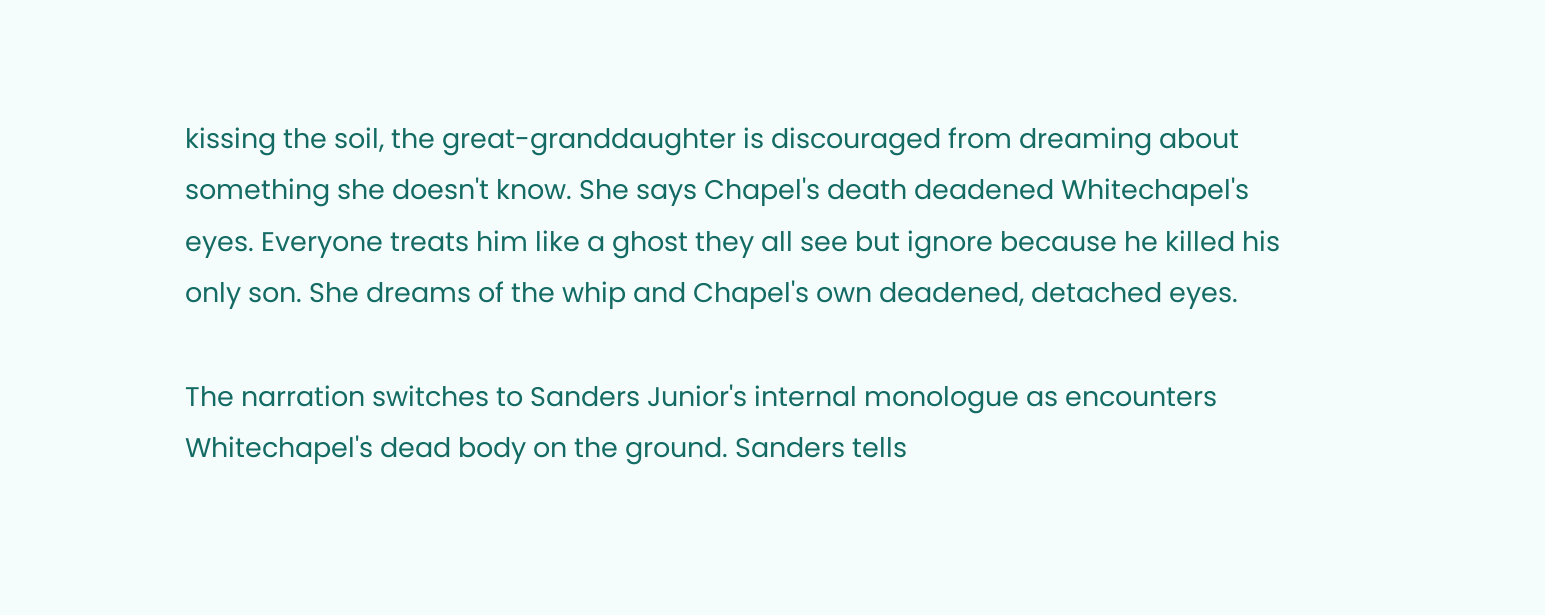kissing the soil, the great-granddaughter is discouraged from dreaming about something she doesn't know. She says Chapel's death deadened Whitechapel's eyes. Everyone treats him like a ghost they all see but ignore because he killed his only son. She dreams of the whip and Chapel's own deadened, detached eyes.

The narration switches to Sanders Junior's internal monologue as encounters Whitechapel's dead body on the ground. Sanders tells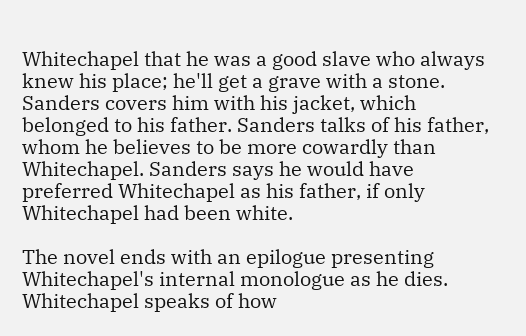Whitechapel that he was a good slave who always knew his place; he'll get a grave with a stone. Sanders covers him with his jacket, which belonged to his father. Sanders talks of his father, whom he believes to be more cowardly than Whitechapel. Sanders says he would have preferred Whitechapel as his father, if only Whitechapel had been white.

The novel ends with an epilogue presenting Whitechapel's internal monologue as he dies. Whitechapel speaks of how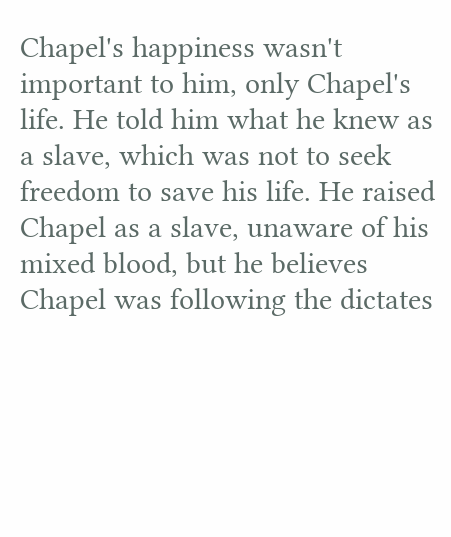Chapel's happiness wasn't important to him, only Chapel's life. He told him what he knew as a slave, which was not to seek freedom to save his life. He raised Chapel as a slave, unaware of his mixed blood, but he believes Chapel was following the dictates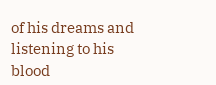of his dreams and listening to his blood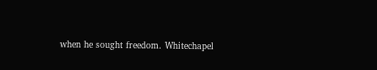when he sought freedom. Whitechapel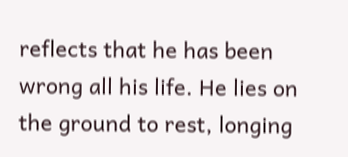reflects that he has been wrong all his life. He lies on the ground to rest, longing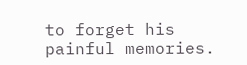to forget his painful memories.